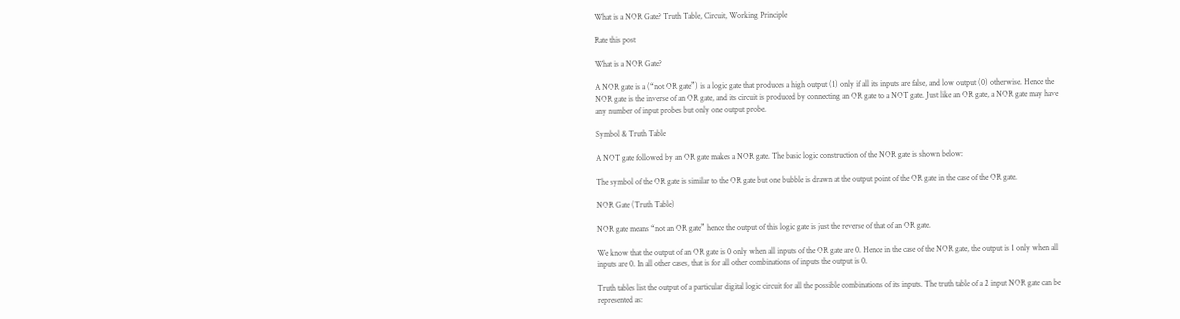What is a NOR Gate? Truth Table, Circuit, Working Principle

Rate this post

What is a NOR Gate?

A NOR gate is a (“not OR gate”) is a logic gate that produces a high output (1) only if all its inputs are false, and low output (0) otherwise. Hence the NOR gate is the inverse of an OR gate, and its circuit is produced by connecting an OR gate to a NOT gate. Just like an OR gate, a NOR gate may have any number of input probes but only one output probe.

Symbol & Truth Table

A NOT gate followed by an OR gate makes a NOR gate. The basic logic construction of the NOR gate is shown below:

The symbol of the OR gate is similar to the OR gate but one bubble is drawn at the output point of the OR gate in the case of the OR gate.

NOR Gate (Truth Table)

NOR gate means “not an OR gate” hence the output of this logic gate is just the reverse of that of an OR gate.

We know that the output of an OR gate is 0 only when all inputs of the OR gate are 0. Hence in the case of the NOR gate, the output is 1 only when all inputs are 0. In all other cases, that is for all other combinations of inputs the output is 0.

Truth tables list the output of a particular digital logic circuit for all the possible combinations of its inputs. The truth table of a 2 input NOR gate can be represented as: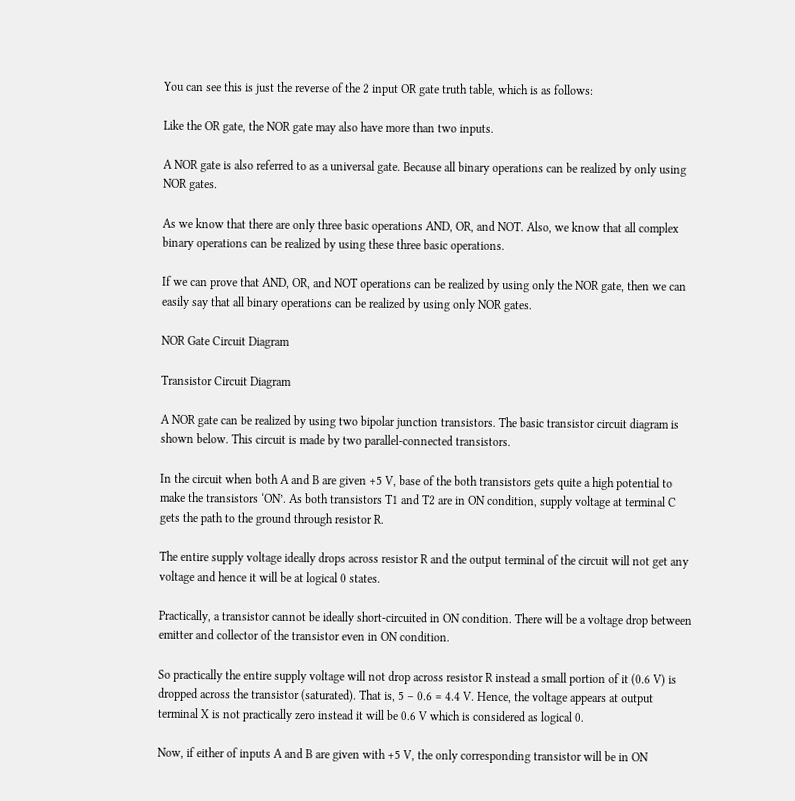You can see this is just the reverse of the 2 input OR gate truth table, which is as follows:

Like the OR gate, the NOR gate may also have more than two inputs.

A NOR gate is also referred to as a universal gate. Because all binary operations can be realized by only using NOR gates.

As we know that there are only three basic operations AND, OR, and NOT. Also, we know that all complex binary operations can be realized by using these three basic operations.

If we can prove that AND, OR, and NOT operations can be realized by using only the NOR gate, then we can easily say that all binary operations can be realized by using only NOR gates.

NOR Gate Circuit Diagram

Transistor Circuit Diagram

A NOR gate can be realized by using two bipolar junction transistors. The basic transistor circuit diagram is shown below. This circuit is made by two parallel-connected transistors.

In the circuit when both A and B are given +5 V, base of the both transistors gets quite a high potential to make the transistors ‘ON’. As both transistors T1 and T2 are in ON condition, supply voltage at terminal C gets the path to the ground through resistor R.

The entire supply voltage ideally drops across resistor R and the output terminal of the circuit will not get any voltage and hence it will be at logical 0 states.

Practically, a transistor cannot be ideally short-circuited in ON condition. There will be a voltage drop between emitter and collector of the transistor even in ON condition.

So practically the entire supply voltage will not drop across resistor R instead a small portion of it (0.6 V) is dropped across the transistor (saturated). That is, 5 – 0.6 = 4.4 V. Hence, the voltage appears at output terminal X is not practically zero instead it will be 0.6 V which is considered as logical 0.

Now, if either of inputs A and B are given with +5 V, the only corresponding transistor will be in ON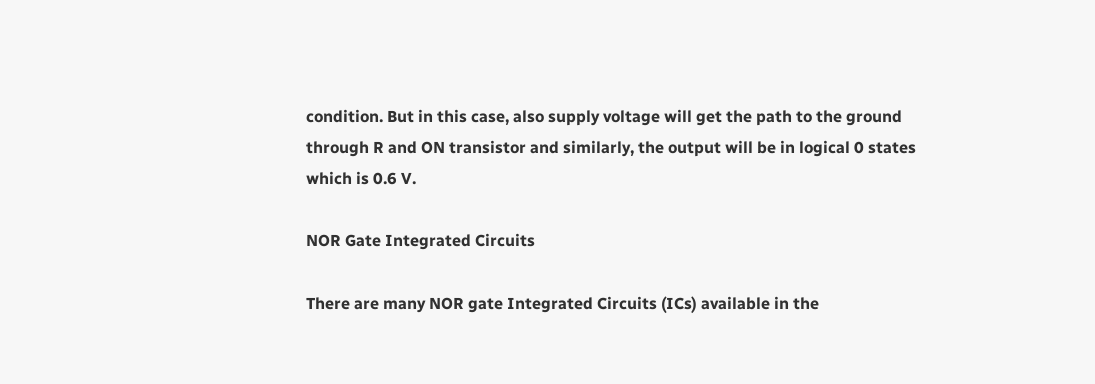condition. But in this case, also supply voltage will get the path to the ground through R and ON transistor and similarly, the output will be in logical 0 states which is 0.6 V.

NOR Gate Integrated Circuits

There are many NOR gate Integrated Circuits (ICs) available in the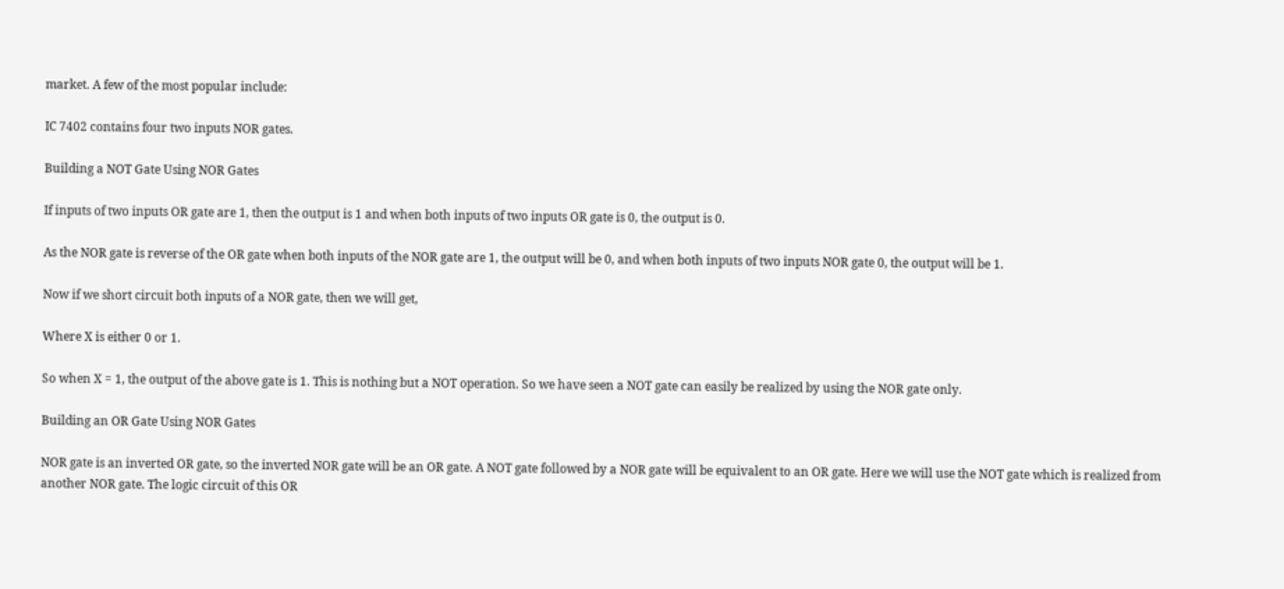market. A few of the most popular include:

IC 7402 contains four two inputs NOR gates.

Building a NOT Gate Using NOR Gates

If inputs of two inputs OR gate are 1, then the output is 1 and when both inputs of two inputs OR gate is 0, the output is 0.

As the NOR gate is reverse of the OR gate when both inputs of the NOR gate are 1, the output will be 0, and when both inputs of two inputs NOR gate 0, the output will be 1.

Now if we short circuit both inputs of a NOR gate, then we will get,

Where X is either 0 or 1.

So when X = 1, the output of the above gate is 1. This is nothing but a NOT operation. So we have seen a NOT gate can easily be realized by using the NOR gate only.

Building an OR Gate Using NOR Gates

NOR gate is an inverted OR gate, so the inverted NOR gate will be an OR gate. A NOT gate followed by a NOR gate will be equivalent to an OR gate. Here we will use the NOT gate which is realized from another NOR gate. The logic circuit of this OR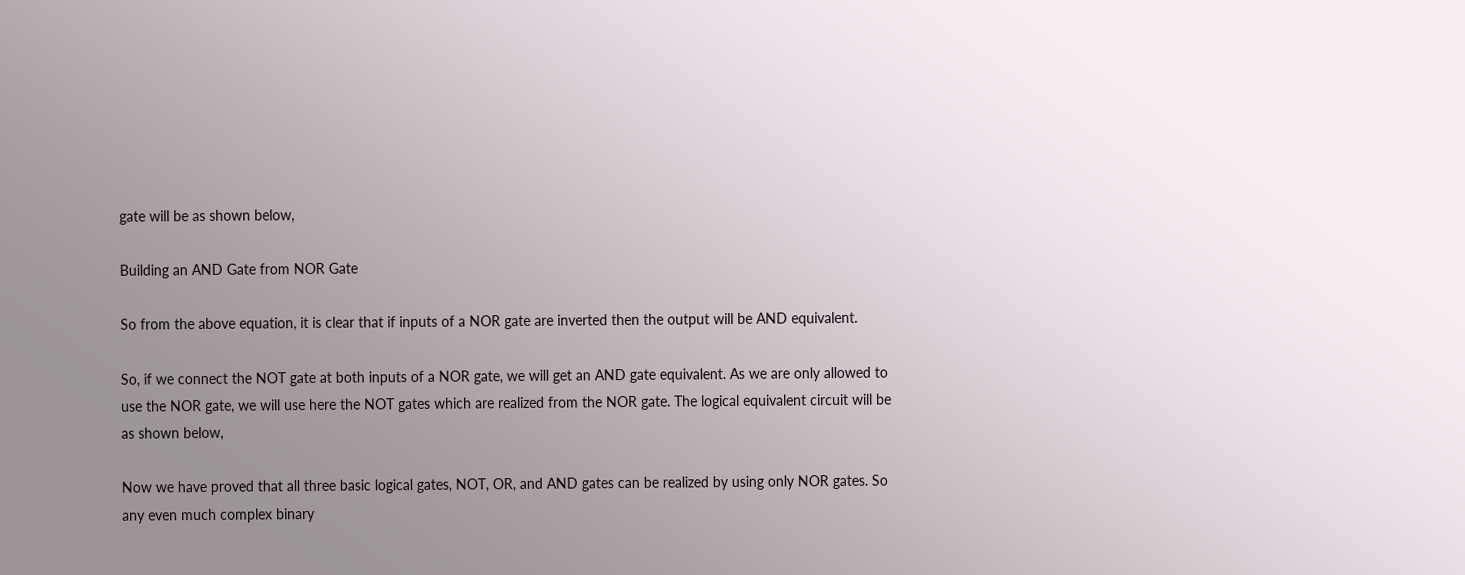gate will be as shown below,

Building an AND Gate from NOR Gate

So from the above equation, it is clear that if inputs of a NOR gate are inverted then the output will be AND equivalent.

So, if we connect the NOT gate at both inputs of a NOR gate, we will get an AND gate equivalent. As we are only allowed to use the NOR gate, we will use here the NOT gates which are realized from the NOR gate. The logical equivalent circuit will be as shown below,

Now we have proved that all three basic logical gates, NOT, OR, and AND gates can be realized by using only NOR gates. So any even much complex binary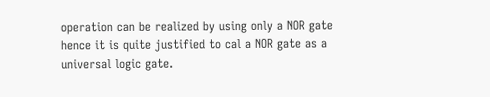operation can be realized by using only a NOR gate hence it is quite justified to cal a NOR gate as a universal logic gate.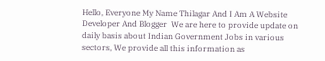Hello, Everyone My Name Thilagar And I Am A Website Developer And Blogger  We are here to provide update on daily basis about Indian Government Jobs in various sectors, We provide all this information as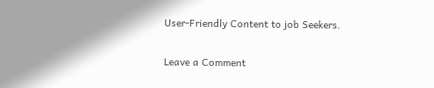User-Friendly Content to job Seekers.

Leave a Comment